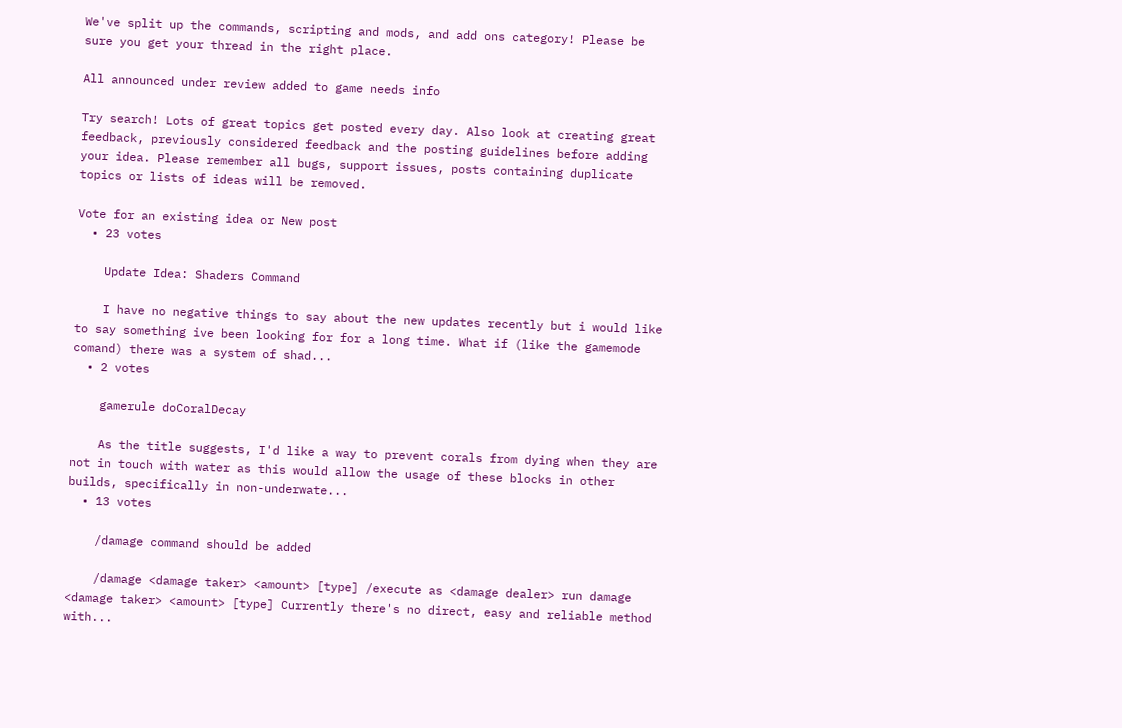We've split up the commands, scripting and mods, and add ons category! Please be sure you get your thread in the right place.

All announced under review added to game needs info

Try search! Lots of great topics get posted every day. Also look at creating great feedback, previously considered feedback and the posting guidelines before adding your idea. Please remember all bugs, support issues, posts containing duplicate topics or lists of ideas will be removed.

Vote for an existing idea or New post
  • 23 votes

    Update Idea: Shaders Command

    I have no negative things to say about the new updates recently but i would like to say something ive been looking for for a long time. What if (like the gamemode comand) there was a system of shad...
  • 2 votes

    gamerule doCoralDecay

    As the title suggests, I'd like a way to prevent corals from dying when they are not in touch with water as this would allow the usage of these blocks in other builds, specifically in non-underwate...
  • 13 votes

    /damage command should be added

    /damage <damage taker> <amount> [type] /execute as <damage dealer> run damage <damage taker> <amount> [type] Currently there's no direct, easy and reliable method with...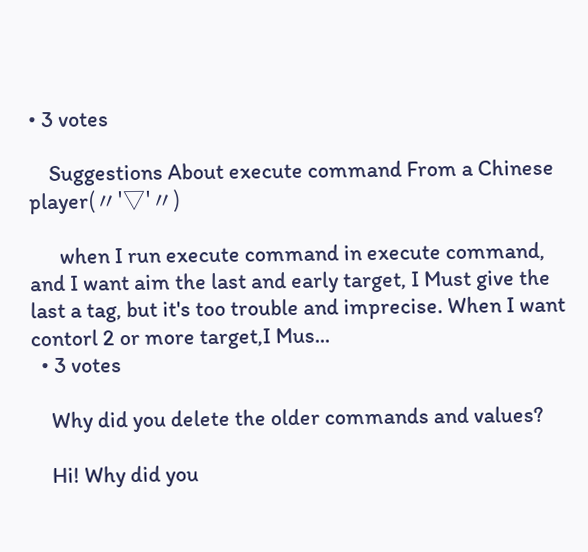• 3 votes

    Suggestions About execute command From a Chinese player(〃'▽'〃)

      when I run execute command in execute command, and I want aim the last and early target, I Must give the last a tag, but it's too trouble and imprecise. When I want contorl 2 or more target,I Mus...
  • 3 votes

    Why did you delete the older commands and values?

    Hi! Why did you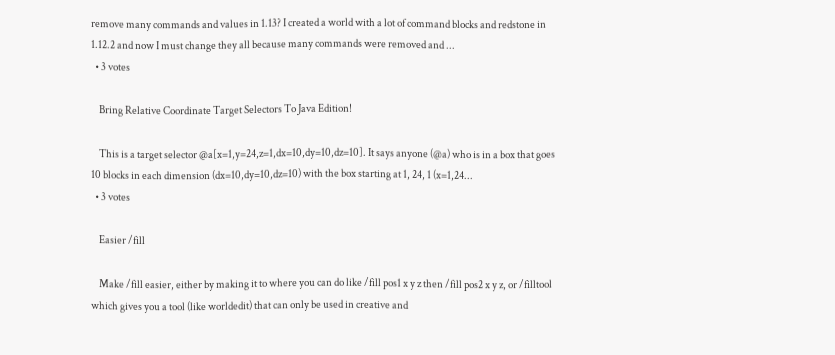remove many commands and values in 1.13? I created a world with a lot of command blocks and redstone in 1.12.2 and now I must change they all because many commands were removed and ...
  • 3 votes

    Bring Relative Coordinate Target Selectors To Java Edition!

    This is a target selector @a[x=1,y=24,z=1,dx=10,dy=10,dz=10]. It says anyone (@a) who is in a box that goes 10 blocks in each dimension (dx=10,dy=10,dz=10) with the box starting at 1, 24, 1 (x=1,24...
  • 3 votes

    Easier /fill

    Make /fill easier, either by making it to where you can do like /fill pos1 x y z then /fill pos2 x y z, or /filltool which gives you a tool (like worldedit) that can only be used in creative and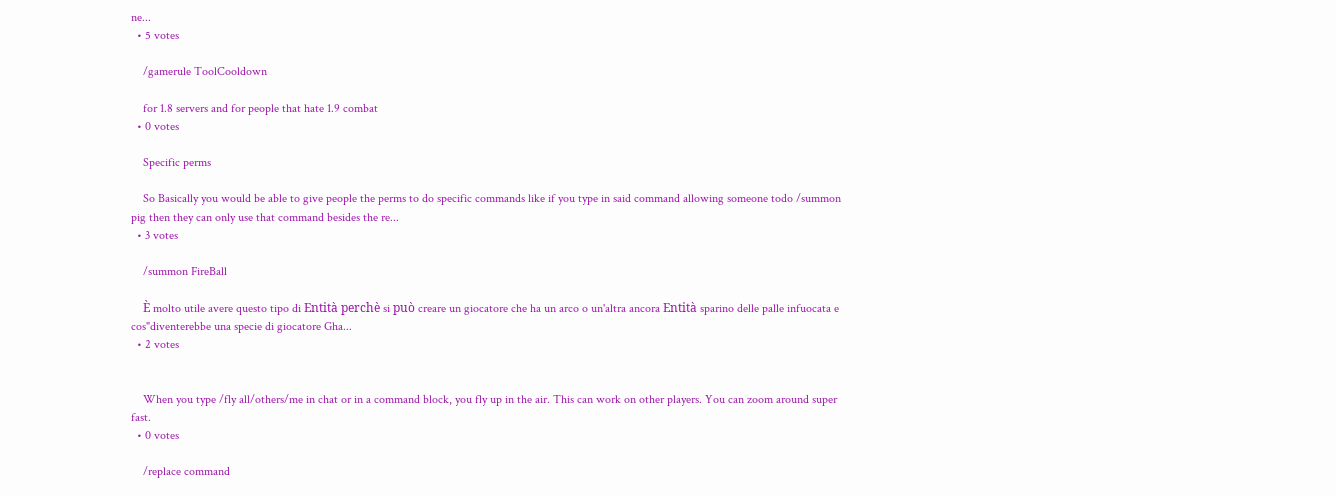ne...
  • 5 votes

    /gamerule ToolCooldown

    for 1.8 servers and for people that hate 1.9 combat
  • 0 votes

    Specific perms

    So Basically you would be able to give people the perms to do specific commands like if you type in said command allowing someone todo /summon pig then they can only use that command besides the re...
  • 3 votes

    /summon FireBall

    È molto utile avere questo tipo di Entità perchè si può creare un giocatore che ha un arco o un'altra ancora Entità sparino delle palle infuocata e cos"diventerebbe una specie di giocatore Gha...
  • 2 votes


    When you type /fly all/others/me in chat or in a command block, you fly up in the air. This can work on other players. You can zoom around super fast.
  • 0 votes

    /replace command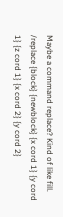Maybe a command replace? Kind of like fill. /replace {block} {newblock} {x cord 1} {y cord 1} {z cord 1} {x cord 2} {y cord 2}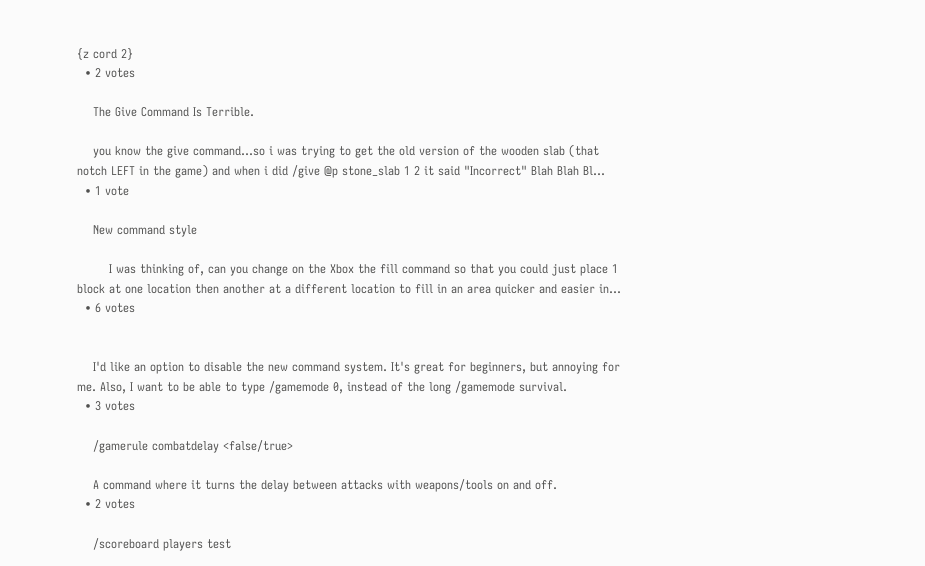{z cord 2}
  • 2 votes

    The Give Command Is Terrible.

    you know the give command...so i was trying to get the old version of the wooden slab (that notch LEFT in the game) and when i did /give @p stone_slab 1 2 it said "Incorrect" Blah Blah Bl...
  • 1 vote

    New command style

        I was thinking of, can you change on the Xbox the fill command so that you could just place 1 block at one location then another at a different location to fill in an area quicker and easier in...
  • 6 votes


    I'd like an option to disable the new command system. It's great for beginners, but annoying for me. Also, I want to be able to type /gamemode 0, instead of the long /gamemode survival.
  • 3 votes

    /gamerule combatdelay <false/true>

    A command where it turns the delay between attacks with weapons/tools on and off.
  • 2 votes

    /scoreboard players test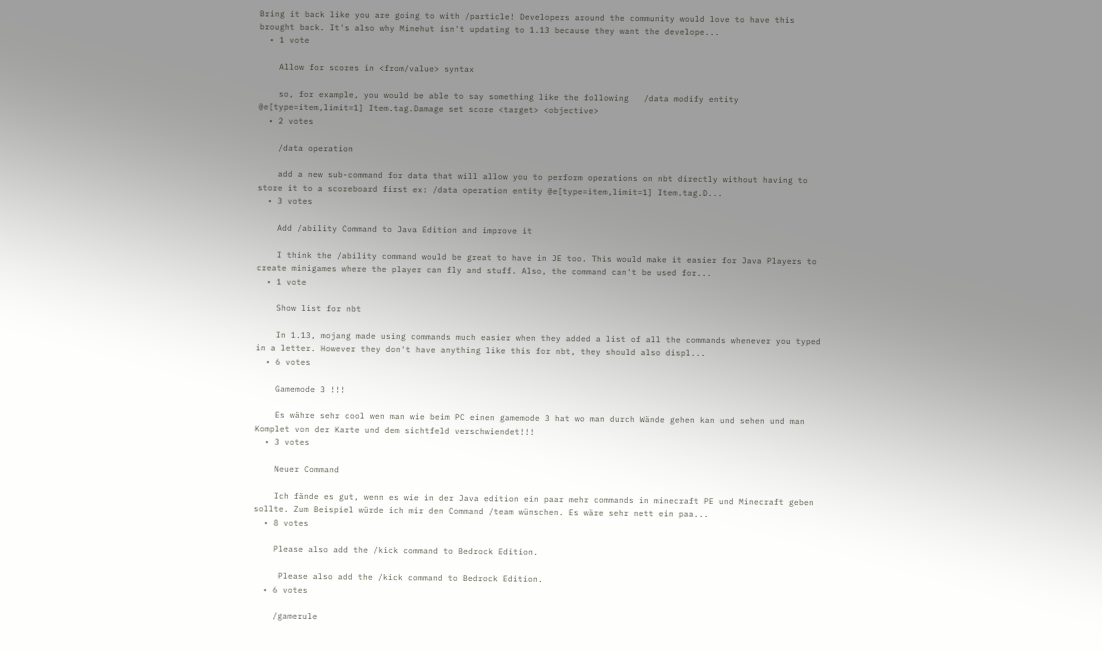Bring it back like you are going to with /particle! Developers around the community would love to have this brought back. It's also why Minehut isn't updating to 1.13 because they want the develope...
  • 1 vote

    Allow for scores in <from/value> syntax

    so, for example, you would be able to say something like the following   /data modify entity @e[type=item,limit=1] Item.tag.Damage set score <target> <objective>
  • 2 votes

    /data operation

    add a new sub-command for data that will allow you to perform operations on nbt directly without having to store it to a scoreboard first ex: /data operation entity @e[type=item,limit=1] Item.tag.D...
  • 3 votes

    Add /ability Command to Java Edition and improve it

    I think the /ability command would be great to have in JE too. This would make it easier for Java Players to create minigames where the player can fly and stuff. Also, the command can't be used for...
  • 1 vote

    Show list for nbt

    In 1.13, mojang made using commands much easier when they added a list of all the commands whenever you typed in a letter. However they don't have anything like this for nbt, they should also displ...
  • 6 votes

    Gamemode 3 !!!

    Es währe sehr cool wen man wie beim PC einen gamemode 3 hat wo man durch Wände gehen kan und sehen und man Komplet von der Karte und dem sichtfeld verschwiendet!!!
  • 3 votes

    Neuer Command

    Ich fände es gut, wenn es wie in der Java edition ein paar mehr commands in minecraft PE und Minecraft geben sollte. Zum Beispiel würde ich mir den Command /team wünschen. Es wäre sehr nett ein paa...
  • 8 votes

    Please also add the /kick command to Bedrock Edition.

     Please also add the /kick command to Bedrock Edition.
  • 6 votes

    /gamerule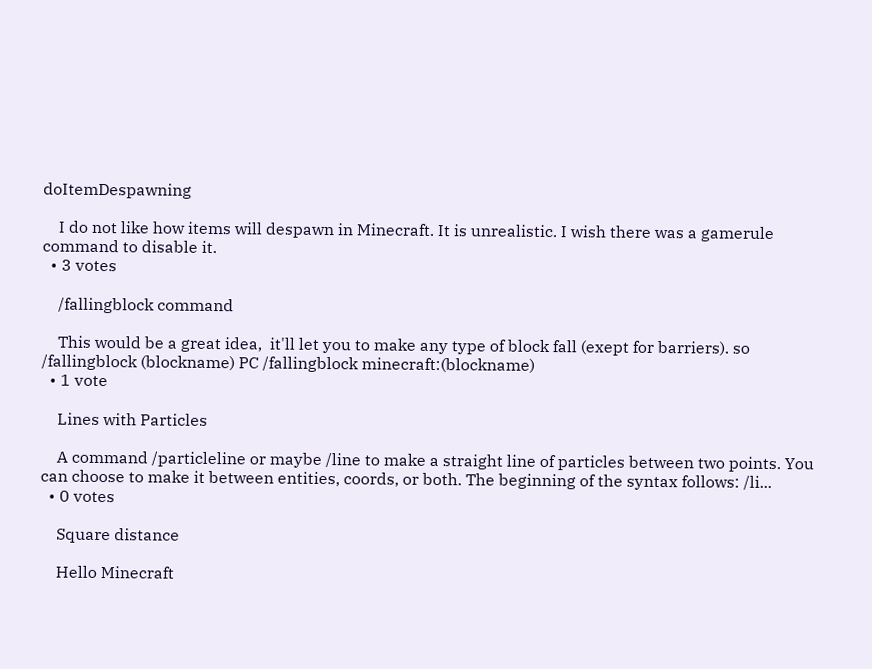doItemDespawning

    I do not like how items will despawn in Minecraft. It is unrealistic. I wish there was a gamerule command to disable it.
  • 3 votes

    /fallingblock command

    This would be a great idea,  it'll let you to make any type of block fall (exept for barriers). so /fallingblock (blockname) PC /fallingblock minecraft:(blockname)
  • 1 vote

    Lines with Particles

    A command /particleline or maybe /line to make a straight line of particles between two points. You can choose to make it between entities, coords, or both. The beginning of the syntax follows: /li...
  • 0 votes

    Square distance

    Hello Minecraft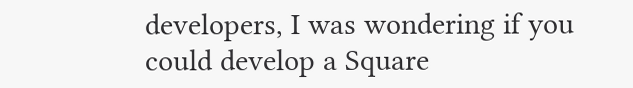developers, I was wondering if you could develop a Square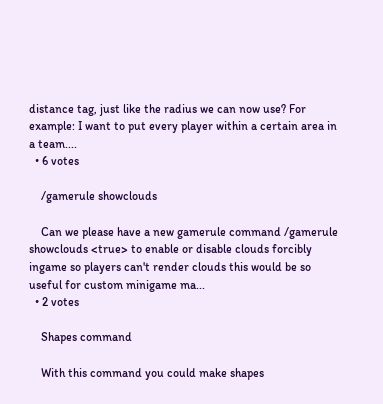distance tag, just like the radius we can now use? For example: I want to put every player within a certain area in a team....
  • 6 votes

    /gamerule showclouds

    Can we please have a new gamerule command /gamerule showclouds <true> to enable or disable clouds forcibly ingame so players can't render clouds this would be so useful for custom minigame ma...
  • 2 votes

    Shapes command

    With this command you could make shapes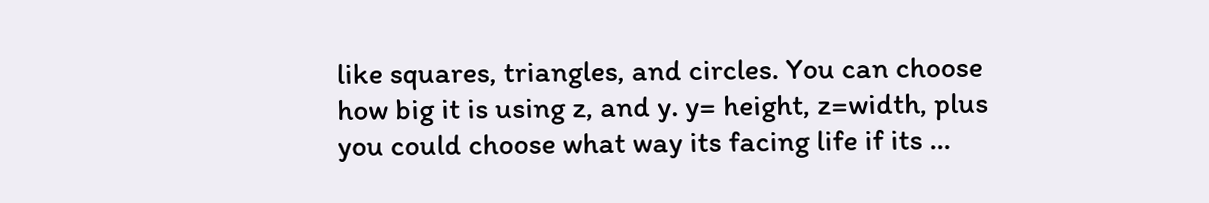like squares, triangles, and circles. You can choose how big it is using z, and y. y= height, z=width, plus you could choose what way its facing life if its ...